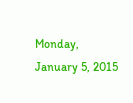Monday, January 5, 2015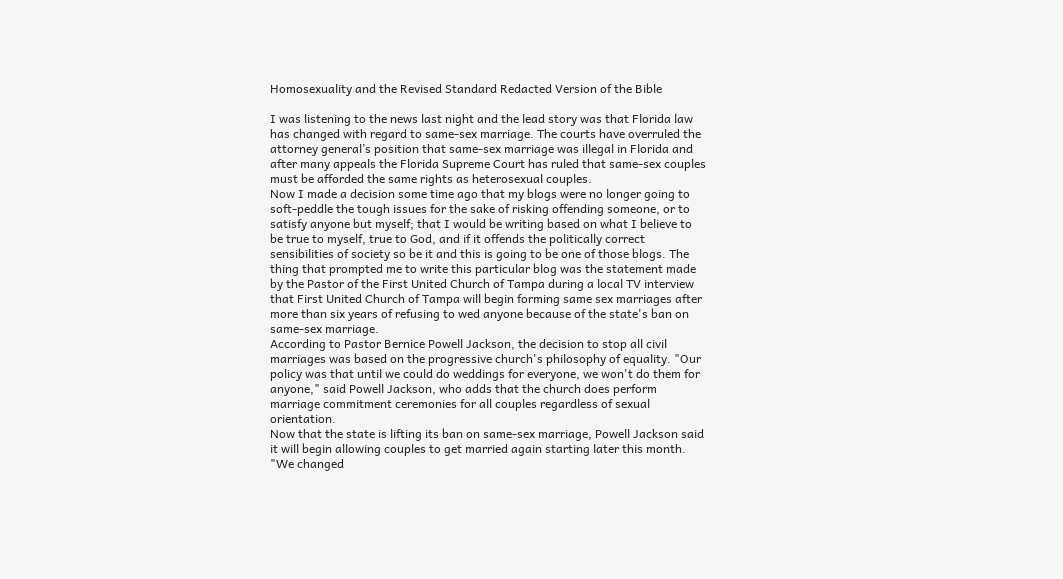Homosexuality and the Revised Standard Redacted Version of the Bible

I was listening to the news last night and the lead story was that Florida law has changed with regard to same-sex marriage. The courts have overruled the attorney general’s position that same-sex marriage was illegal in Florida and after many appeals the Florida Supreme Court has ruled that same-sex couples must be afforded the same rights as heterosexual couples.
Now I made a decision some time ago that my blogs were no longer going to soft-peddle the tough issues for the sake of risking offending someone, or to satisfy anyone but myself; that I would be writing based on what I believe to be true to myself, true to God, and if it offends the politically correct sensibilities of society so be it and this is going to be one of those blogs. The thing that prompted me to write this particular blog was the statement made by the Pastor of the First United Church of Tampa during a local TV interview that First United Church of Tampa will begin forming same sex marriages after more than six years of refusing to wed anyone because of the state's ban on same-sex marriage.
According to Pastor Bernice Powell Jackson, the decision to stop all civil marriages was based on the progressive church's philosophy of equality. "Our policy was that until we could do weddings for everyone, we won't do them for anyone," said Powell Jackson, who adds that the church does perform marriage commitment ceremonies for all couples regardless of sexual orientation.
Now that the state is lifting its ban on same-sex marriage, Powell Jackson said it will begin allowing couples to get married again starting later this month.
"We changed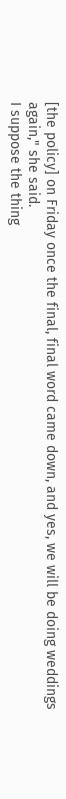[the policy] on Friday once the final, final word came down, and yes, we will be doing weddings again," she said.
I suppose the thing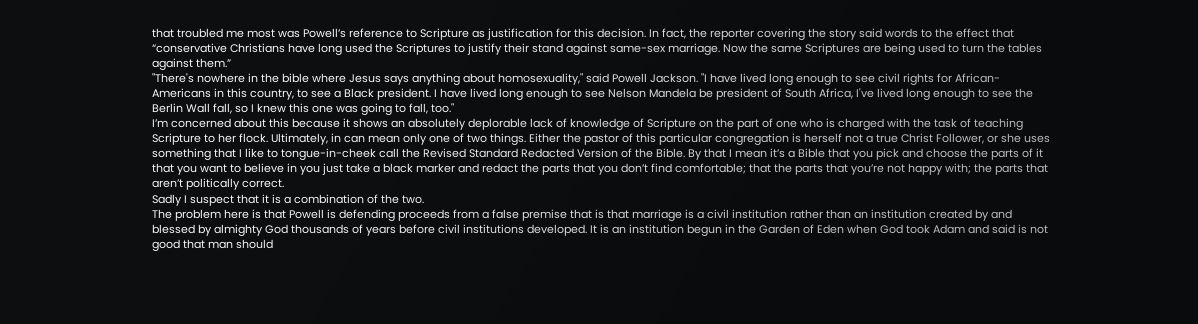that troubled me most was Powell’s reference to Scripture as justification for this decision. In fact, the reporter covering the story said words to the effect that “conservative Christians have long used the Scriptures to justify their stand against same-sex marriage. Now the same Scriptures are being used to turn the tables against them.”
"There's nowhere in the bible where Jesus says anything about homosexuality," said Powell Jackson. "I have lived long enough to see civil rights for African-Americans in this country, to see a Black president. I have lived long enough to see Nelson Mandela be president of South Africa, I've lived long enough to see the Berlin Wall fall, so I knew this one was going to fall, too."
I’m concerned about this because it shows an absolutely deplorable lack of knowledge of Scripture on the part of one who is charged with the task of teaching Scripture to her flock. Ultimately, in can mean only one of two things. Either the pastor of this particular congregation is herself not a true Christ Follower, or she uses something that I like to tongue-in-cheek call the Revised Standard Redacted Version of the Bible. By that I mean it’s a Bible that you pick and choose the parts of it that you want to believe in you just take a black marker and redact the parts that you don’t find comfortable; that the parts that you’re not happy with; the parts that aren’t politically correct.
Sadly I suspect that it is a combination of the two.
The problem here is that Powell is defending proceeds from a false premise that is that marriage is a civil institution rather than an institution created by and blessed by almighty God thousands of years before civil institutions developed. It is an institution begun in the Garden of Eden when God took Adam and said is not good that man should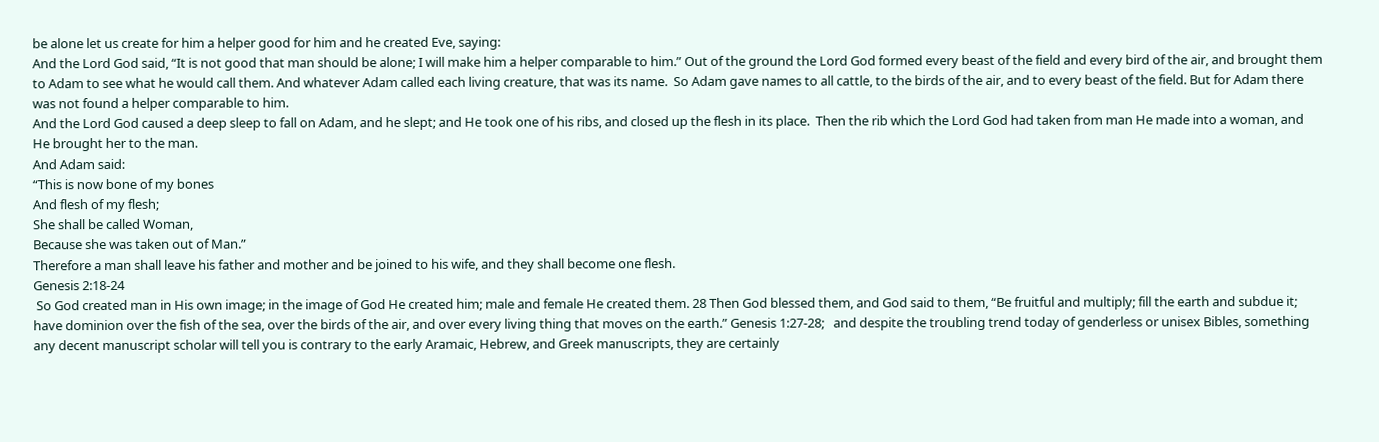be alone let us create for him a helper good for him and he created Eve, saying:
And the Lord God said, “It is not good that man should be alone; I will make him a helper comparable to him.” Out of the ground the Lord God formed every beast of the field and every bird of the air, and brought them to Adam to see what he would call them. And whatever Adam called each living creature, that was its name.  So Adam gave names to all cattle, to the birds of the air, and to every beast of the field. But for Adam there was not found a helper comparable to him.
And the Lord God caused a deep sleep to fall on Adam, and he slept; and He took one of his ribs, and closed up the flesh in its place.  Then the rib which the Lord God had taken from man He made into a woman, and He brought her to the man.
And Adam said:
“This is now bone of my bones
And flesh of my flesh;
She shall be called Woman,
Because she was taken out of Man.”
Therefore a man shall leave his father and mother and be joined to his wife, and they shall become one flesh.
Genesis 2:18-24
 So God created man in His own image; in the image of God He created him; male and female He created them. 28 Then God blessed them, and God said to them, “Be fruitful and multiply; fill the earth and subdue it; have dominion over the fish of the sea, over the birds of the air, and over every living thing that moves on the earth.” Genesis 1:27-28;   and despite the troubling trend today of genderless or unisex Bibles, something any decent manuscript scholar will tell you is contrary to the early Aramaic, Hebrew, and Greek manuscripts, they are certainly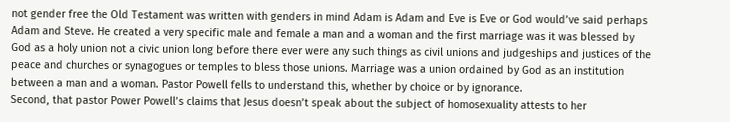not gender free the Old Testament was written with genders in mind Adam is Adam and Eve is Eve or God would’ve said perhaps Adam and Steve. He created a very specific male and female a man and a woman and the first marriage was it was blessed by God as a holy union not a civic union long before there ever were any such things as civil unions and judgeships and justices of the peace and churches or synagogues or temples to bless those unions. Marriage was a union ordained by God as an institution between a man and a woman. Pastor Powell fells to understand this, whether by choice or by ignorance.
Second, that pastor Power Powell’s claims that Jesus doesn’t speak about the subject of homosexuality attests to her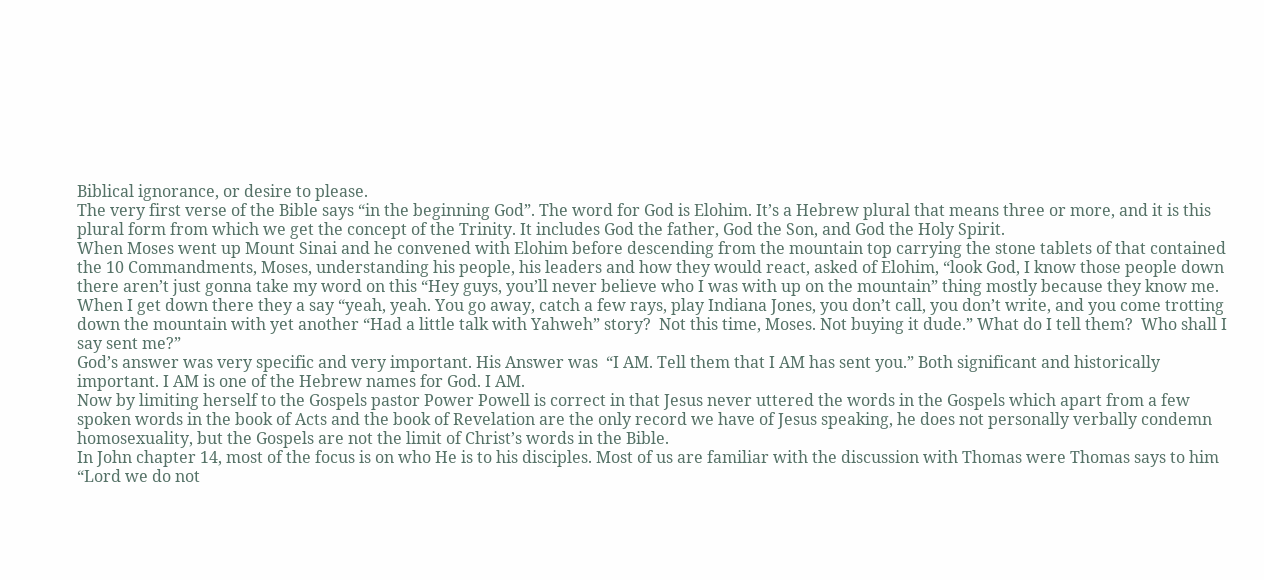Biblical ignorance, or desire to please.
The very first verse of the Bible says “in the beginning God”. The word for God is Elohim. It’s a Hebrew plural that means three or more, and it is this plural form from which we get the concept of the Trinity. It includes God the father, God the Son, and God the Holy Spirit.
When Moses went up Mount Sinai and he convened with Elohim before descending from the mountain top carrying the stone tablets of that contained the 10 Commandments, Moses, understanding his people, his leaders and how they would react, asked of Elohim, “look God, I know those people down there aren’t just gonna take my word on this “Hey guys, you’ll never believe who I was with up on the mountain” thing mostly because they know me. When I get down there they a say “yeah, yeah. You go away, catch a few rays, play Indiana Jones, you don’t call, you don’t write, and you come trotting down the mountain with yet another “Had a little talk with Yahweh” story?  Not this time, Moses. Not buying it dude.” What do I tell them?  Who shall I say sent me?”
God’s answer was very specific and very important. His Answer was  “I AM. Tell them that I AM has sent you.” Both significant and historically important. I AM is one of the Hebrew names for God. I AM.
Now by limiting herself to the Gospels pastor Power Powell is correct in that Jesus never uttered the words in the Gospels which apart from a few spoken words in the book of Acts and the book of Revelation are the only record we have of Jesus speaking, he does not personally verbally condemn homosexuality, but the Gospels are not the limit of Christ’s words in the Bible.
In John chapter 14, most of the focus is on who He is to his disciples. Most of us are familiar with the discussion with Thomas were Thomas says to him “Lord we do not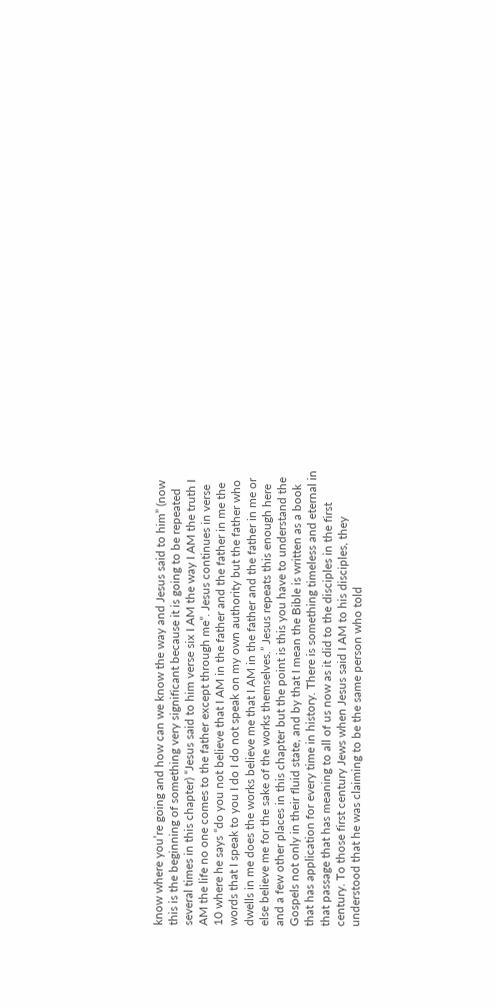know where you’re going and how can we know the way and Jesus said to him” (now this is the beginning of something very significant because it is going to be repeated several times in this chapter) “Jesus said to him verse six I AM the way I AM the truth I AM the life no one comes to the father except through me”. Jesus continues in verse 10 where he says “do you not believe that I AM in the father and the father in me the words that I speak to you I do I do not speak on my own authority but the father who dwells in me does the works believe me that I AM in the father and the father in me or else believe me for the sake of the works themselves.” Jesus repeats this enough here and a few other places in this chapter but the point is this you have to understand the Gospels not only in their fluid state, and by that I mean the Bible is written as a book that has application for every time in history. There is something timeless and eternal in that passage that has meaning to all of us now as it did to the disciples in the first century. To those first century Jews when Jesus said I AM to his disciples, they understood that he was claiming to be the same person who told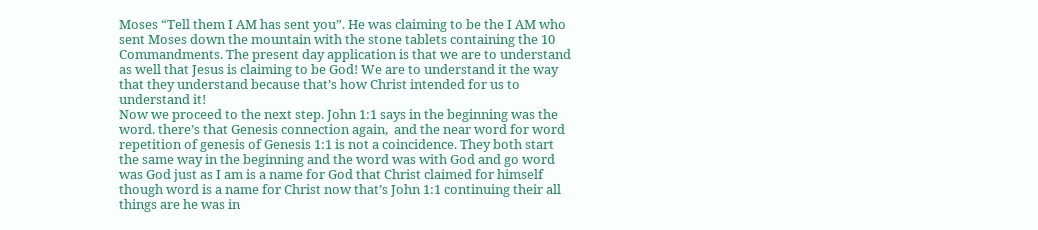Moses “Tell them I AM has sent you”. He was claiming to be the I AM who sent Moses down the mountain with the stone tablets containing the 10 Commandments. The present day application is that we are to understand as well that Jesus is claiming to be God! We are to understand it the way that they understand because that’s how Christ intended for us to understand it!
Now we proceed to the next step. John 1:1 says in the beginning was the word. there’s that Genesis connection again,  and the near word for word repetition of genesis of Genesis 1:1 is not a coincidence. They both start the same way in the beginning and the word was with God and go word was God just as I am is a name for God that Christ claimed for himself though word is a name for Christ now that’s John 1:1 continuing their all things are he was in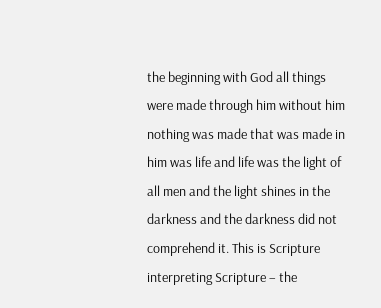the beginning with God all things were made through him without him nothing was made that was made in him was life and life was the light of all men and the light shines in the darkness and the darkness did not comprehend it. This is Scripture interpreting Scripture – the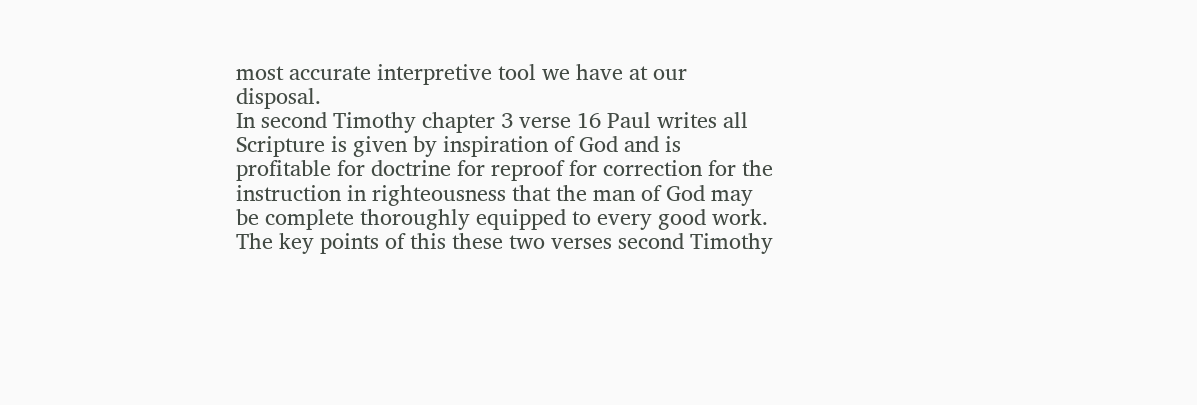most accurate interpretive tool we have at our disposal.
In second Timothy chapter 3 verse 16 Paul writes all Scripture is given by inspiration of God and is profitable for doctrine for reproof for correction for the instruction in righteousness that the man of God may be complete thoroughly equipped to every good work. The key points of this these two verses second Timothy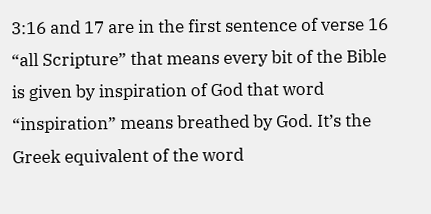3:16 and 17 are in the first sentence of verse 16 “all Scripture” that means every bit of the Bible is given by inspiration of God that word “inspiration” means breathed by God. It’s the Greek equivalent of the word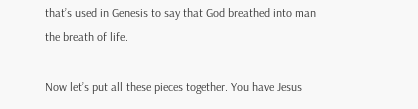that’s used in Genesis to say that God breathed into man the breath of life.

Now let’s put all these pieces together. You have Jesus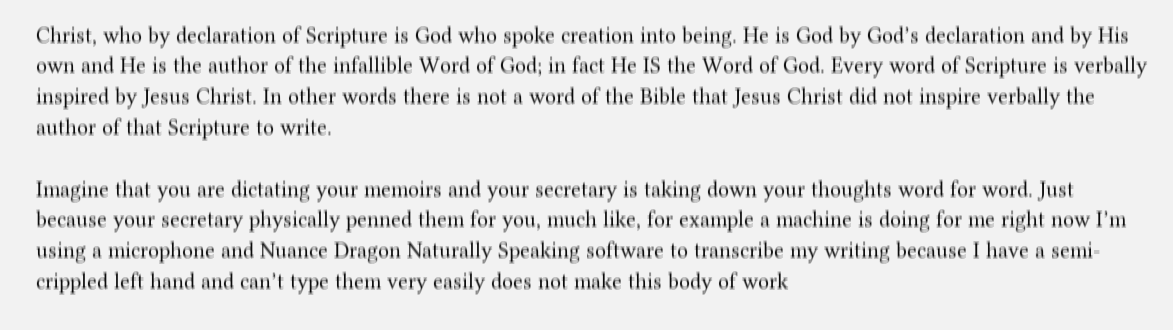Christ, who by declaration of Scripture is God who spoke creation into being. He is God by God’s declaration and by His own and He is the author of the infallible Word of God; in fact He IS the Word of God. Every word of Scripture is verbally inspired by Jesus Christ. In other words there is not a word of the Bible that Jesus Christ did not inspire verbally the author of that Scripture to write.

Imagine that you are dictating your memoirs and your secretary is taking down your thoughts word for word. Just because your secretary physically penned them for you, much like, for example a machine is doing for me right now I’m using a microphone and Nuance Dragon Naturally Speaking software to transcribe my writing because I have a semi-crippled left hand and can’t type them very easily does not make this body of work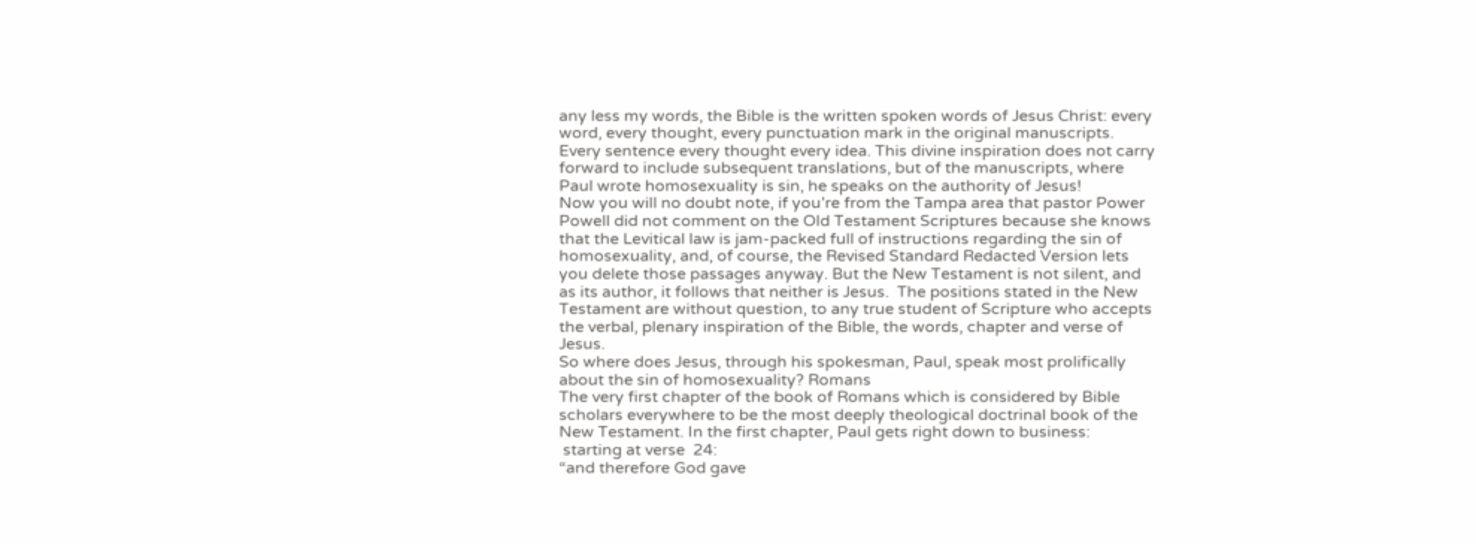any less my words, the Bible is the written spoken words of Jesus Christ: every word, every thought, every punctuation mark in the original manuscripts. Every sentence every thought every idea. This divine inspiration does not carry forward to include subsequent translations, but of the manuscripts, where Paul wrote homosexuality is sin, he speaks on the authority of Jesus!
Now you will no doubt note, if you’re from the Tampa area that pastor Power Powell did not comment on the Old Testament Scriptures because she knows that the Levitical law is jam-packed full of instructions regarding the sin of homosexuality, and, of course, the Revised Standard Redacted Version lets you delete those passages anyway. But the New Testament is not silent, and as its author, it follows that neither is Jesus.  The positions stated in the New Testament are without question, to any true student of Scripture who accepts the verbal, plenary inspiration of the Bible, the words, chapter and verse of Jesus.
So where does Jesus, through his spokesman, Paul, speak most prolifically about the sin of homosexuality? Romans
The very first chapter of the book of Romans which is considered by Bible scholars everywhere to be the most deeply theological doctrinal book of the New Testament. In the first chapter, Paul gets right down to business:
 starting at verse  24:
“and therefore God gave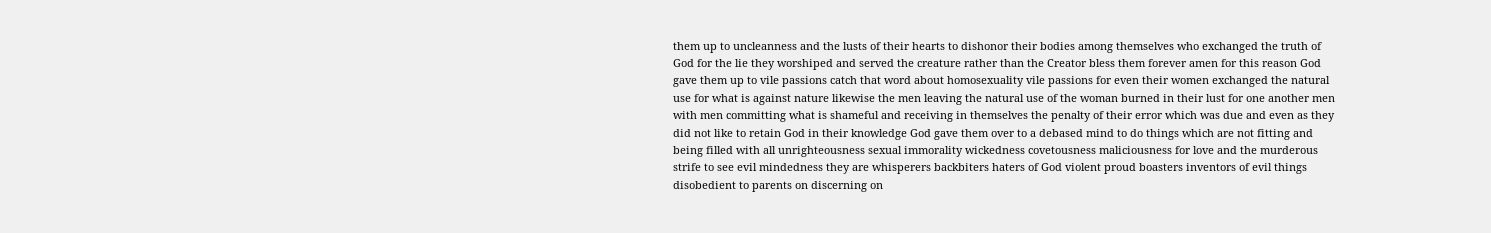them up to uncleanness and the lusts of their hearts to dishonor their bodies among themselves who exchanged the truth of God for the lie they worshiped and served the creature rather than the Creator bless them forever amen for this reason God gave them up to vile passions catch that word about homosexuality vile passions for even their women exchanged the natural use for what is against nature likewise the men leaving the natural use of the woman burned in their lust for one another men with men committing what is shameful and receiving in themselves the penalty of their error which was due and even as they did not like to retain God in their knowledge God gave them over to a debased mind to do things which are not fitting and being filled with all unrighteousness sexual immorality wickedness covetousness maliciousness for love and the murderous strife to see evil mindedness they are whisperers backbiters haters of God violent proud boasters inventors of evil things disobedient to parents on discerning on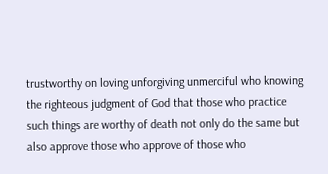trustworthy on loving unforgiving unmerciful who knowing the righteous judgment of God that those who practice such things are worthy of death not only do the same but also approve those who approve of those who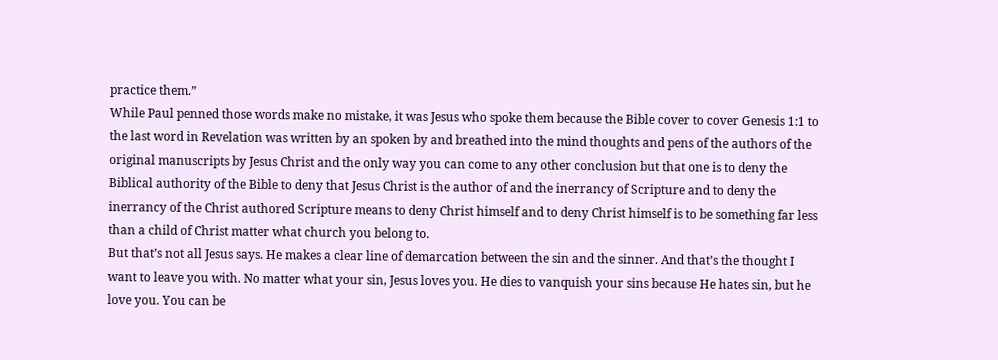practice them.”
While Paul penned those words make no mistake, it was Jesus who spoke them because the Bible cover to cover Genesis 1:1 to the last word in Revelation was written by an spoken by and breathed into the mind thoughts and pens of the authors of the original manuscripts by Jesus Christ and the only way you can come to any other conclusion but that one is to deny the Biblical authority of the Bible to deny that Jesus Christ is the author of and the inerrancy of Scripture and to deny the inerrancy of the Christ authored Scripture means to deny Christ himself and to deny Christ himself is to be something far less than a child of Christ matter what church you belong to.
But that’s not all Jesus says. He makes a clear line of demarcation between the sin and the sinner. And that’s the thought I want to leave you with. No matter what your sin, Jesus loves you. He dies to vanquish your sins because He hates sin, but he love you. You can be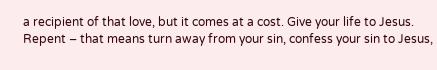a recipient of that love, but it comes at a cost. Give your life to Jesus. Repent – that means turn away from your sin, confess your sin to Jesus,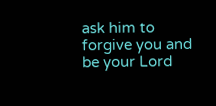ask him to forgive you and be your Lord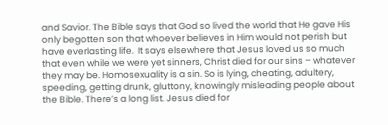and Savior. The Bible says that God so lived the world that He gave His only begotten son that whoever believes in Him would not perish but have everlasting life.  It says elsewhere that Jesus loved us so much that even while we were yet sinners, Christ died for our sins – whatever they may be. Homosexuality is a sin. So is lying, cheating, adultery, speeding, getting drunk, gluttony, knowingly misleading people about the Bible. There’s a long list. Jesus died for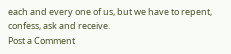each and every one of us, but we have to repent, confess, ask and receive.
Post a Comment